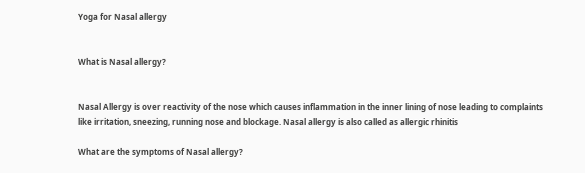Yoga for Nasal allergy


What is Nasal allergy?


Nasal Allergy is over reactivity of the nose which causes inflammation in the inner lining of nose leading to complaints like irritation, sneezing, running nose and blockage. Nasal allergy is also called as allergic rhinitis

What are the symptoms of Nasal allergy?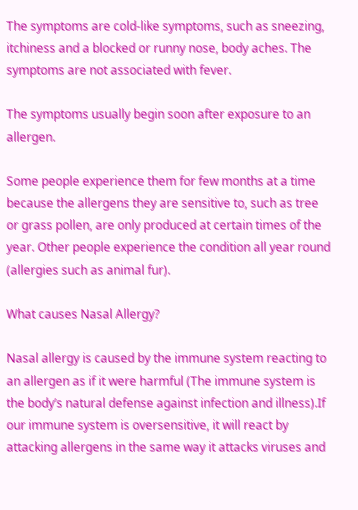The symptoms are cold-like symptoms, such as sneezing, itchiness and a blocked or runny nose, body aches. The symptoms are not associated with fever.

The symptoms usually begin soon after exposure to an allergen.

Some people experience them for few months at a time because the allergens they are sensitive to, such as tree or grass pollen, are only produced at certain times of the year. Other people experience the condition all year round (allergies such as animal fur).

What causes Nasal Allergy?

Nasal allergy is caused by the immune system reacting to an allergen as if it were harmful (The immune system is the body’s natural defense against infection and illness).If our immune system is oversensitive, it will react by attacking allergens in the same way it attacks viruses and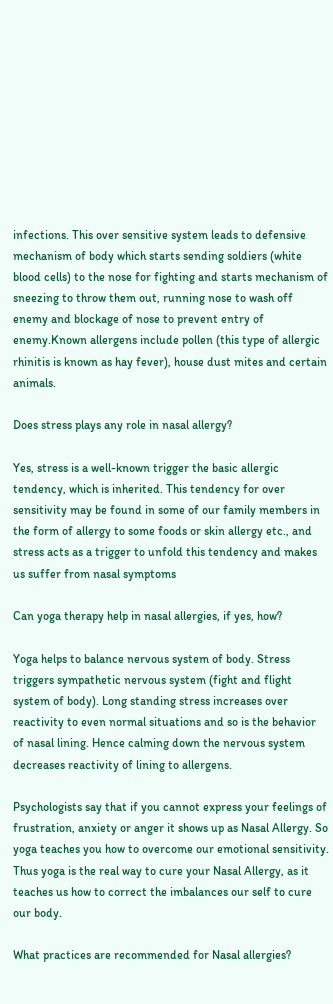infections. This over sensitive system leads to defensive mechanism of body which starts sending soldiers (white blood cells) to the nose for fighting and starts mechanism of sneezing to throw them out, running nose to wash off enemy and blockage of nose to prevent entry of enemy.Known allergens include pollen (this type of allergic rhinitis is known as hay fever), house dust mites and certain animals.

Does stress plays any role in nasal allergy?

Yes, stress is a well-known trigger the basic allergic tendency, which is inherited. This tendency for over sensitivity may be found in some of our family members in the form of allergy to some foods or skin allergy etc., and stress acts as a trigger to unfold this tendency and makes us suffer from nasal symptoms

Can yoga therapy help in nasal allergies, if yes, how?

Yoga helps to balance nervous system of body. Stress triggers sympathetic nervous system (fight and flight system of body). Long standing stress increases over reactivity to even normal situations and so is the behavior of nasal lining. Hence calming down the nervous system decreases reactivity of lining to allergens.

Psychologists say that if you cannot express your feelings of frustration, anxiety or anger it shows up as Nasal Allergy. So yoga teaches you how to overcome our emotional sensitivity. Thus yoga is the real way to cure your Nasal Allergy, as it teaches us how to correct the imbalances our self to cure our body.

What practices are recommended for Nasal allergies?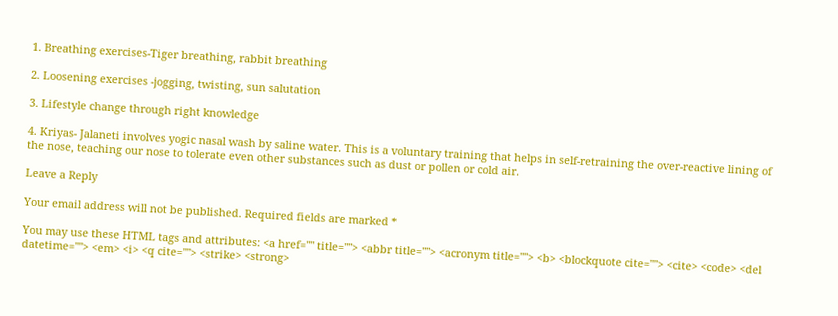1. Breathing exercises-Tiger breathing, rabbit breathing

2. Loosening exercises -jogging, twisting, sun salutation

3. Lifestyle change through right knowledge

4. Kriyas- Jalaneti involves yogic nasal wash by saline water. This is a voluntary training that helps in self-retraining the over-reactive lining of the nose, teaching our nose to tolerate even other substances such as dust or pollen or cold air.

Leave a Reply

Your email address will not be published. Required fields are marked *

You may use these HTML tags and attributes: <a href="" title=""> <abbr title=""> <acronym title=""> <b> <blockquote cite=""> <cite> <code> <del datetime=""> <em> <i> <q cite=""> <strike> <strong>